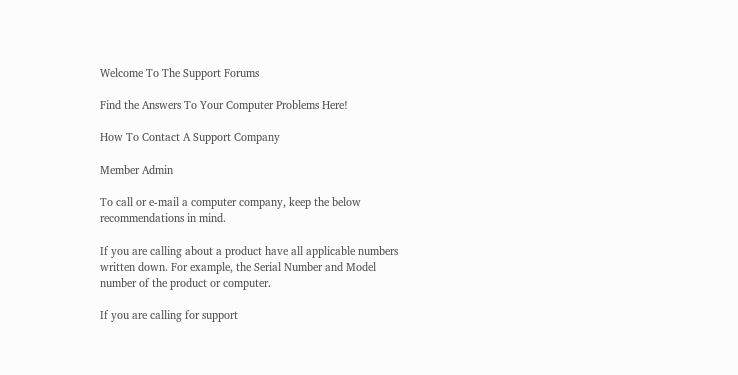Welcome To The Support Forums

Find the Answers To Your Computer Problems Here!

How To Contact A Support Company

Member Admin

To call or e-mail a computer company, keep the below recommendations in mind.

If you are calling about a product have all applicable numbers written down. For example, the Serial Number and Model number of the product or computer.

If you are calling for support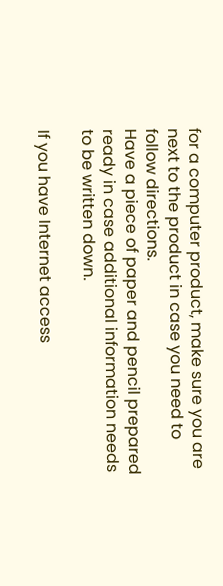for a computer product, make sure you are next to the product in case you need to follow directions.
Have a piece of paper and pencil prepared ready in case additional information needs to be written down.

If you have Internet access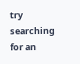try searching for an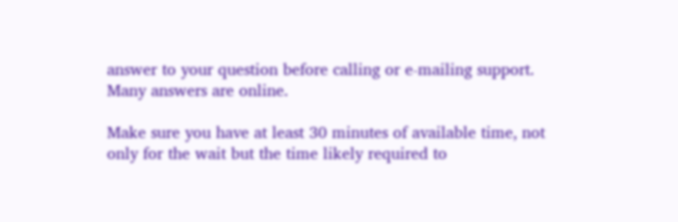answer to your question before calling or e-mailing support. Many answers are online.

Make sure you have at least 30 minutes of available time, not only for the wait but the time likely required to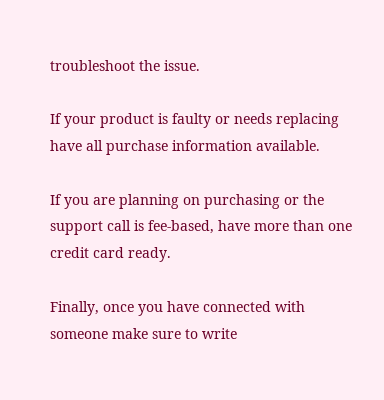troubleshoot the issue.

If your product is faulty or needs replacing have all purchase information available.

If you are planning on purchasing or the support call is fee-based, have more than one credit card ready.

Finally, once you have connected with someone make sure to write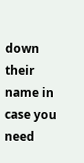down their name in case you need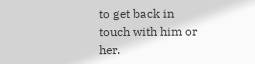to get back in touch with him or her.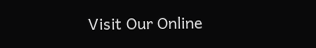Visit Our Online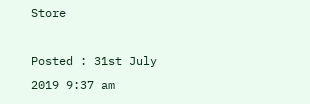Store

Posted : 31st July 2019 9:37 am